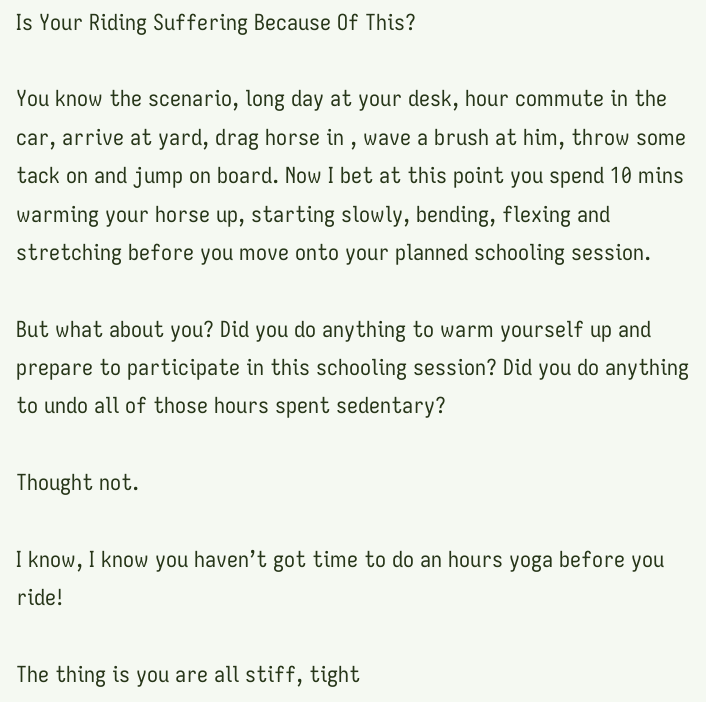Is Your Riding Suffering Because Of This?

You know the scenario, long day at your desk, hour commute in the car, arrive at yard, drag horse in , wave a brush at him, throw some tack on and jump on board. Now I bet at this point you spend 10 mins warming your horse up, starting slowly, bending, flexing and stretching before you move onto your planned schooling session.

But what about you? Did you do anything to warm yourself up and prepare to participate in this schooling session? Did you do anything to undo all of those hours spent sedentary?

Thought not.

I know, I know you haven’t got time to do an hours yoga before you ride!

The thing is you are all stiff, tight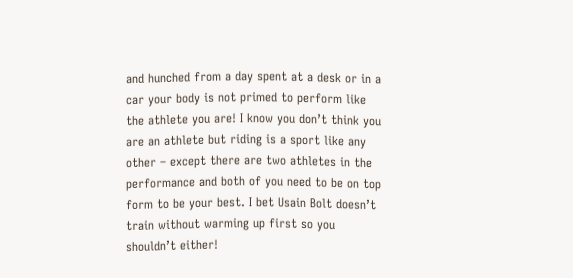and hunched from a day spent at a desk or in a car your body is not primed to perform like the athlete you are! I know you don’t think you are an athlete but riding is a sport like any other – except there are two athletes in the performance and both of you need to be on top form to be your best. I bet Usain Bolt doesn’t train without warming up first so you shouldn’t either!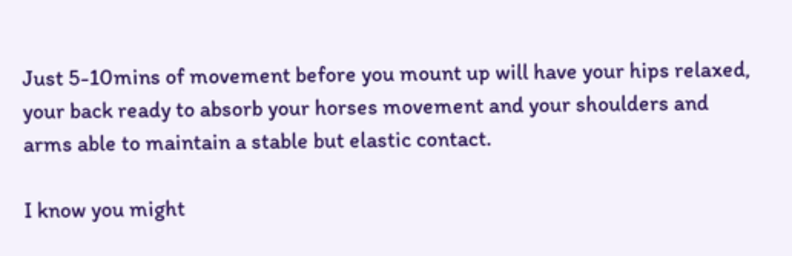Just 5-10mins of movement before you mount up will have your hips relaxed, your back ready to absorb your horses movement and your shoulders and arms able to maintain a stable but elastic contact.

I know you might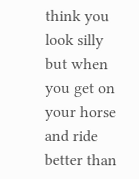think you look silly but when you get on your horse and ride better than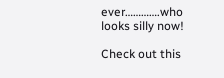ever………….who looks silly now!

Check out this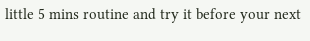little 5 mins routine and try it before your next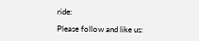ride:

Please follow and like us: